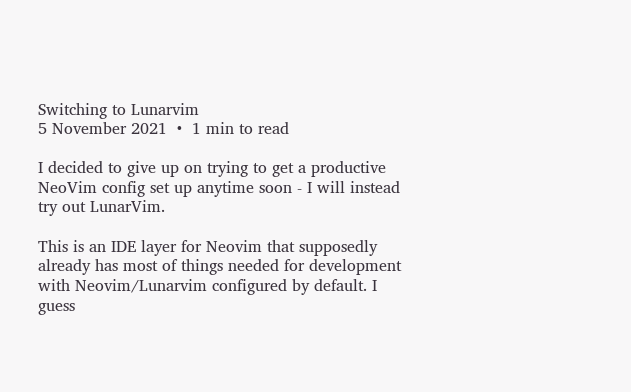Switching to Lunarvim
5 November 2021  •  1 min to read

I decided to give up on trying to get a productive NeoVim config set up anytime soon - I will instead try out LunarVim.

This is an IDE layer for Neovim that supposedly already has most of things needed for development with Neovim/Lunarvim configured by default. I guess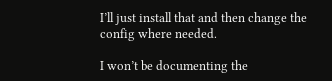I’ll just install that and then change the config where needed.

I won’t be documenting the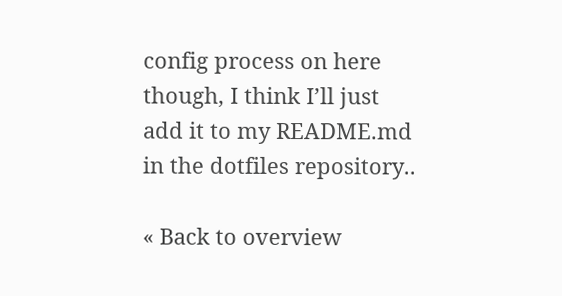config process on here though, I think I’ll just add it to my README.md in the dotfiles repository..

« Back to overview